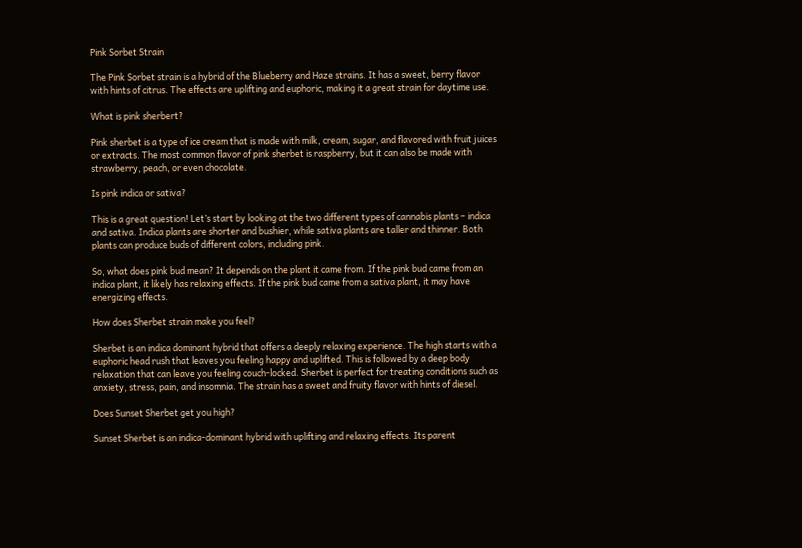Pink Sorbet Strain

The Pink Sorbet strain is a hybrid of the Blueberry and Haze strains. It has a sweet, berry flavor with hints of citrus. The effects are uplifting and euphoric, making it a great strain for daytime use.

What is pink sherbert?

Pink sherbet is a type of ice cream that is made with milk, cream, sugar, and flavored with fruit juices or extracts. The most common flavor of pink sherbet is raspberry, but it can also be made with strawberry, peach, or even chocolate.

Is pink indica or sativa?

This is a great question! Let’s start by looking at the two different types of cannabis plants – indica and sativa. Indica plants are shorter and bushier, while sativa plants are taller and thinner. Both plants can produce buds of different colors, including pink.

So, what does pink bud mean? It depends on the plant it came from. If the pink bud came from an indica plant, it likely has relaxing effects. If the pink bud came from a sativa plant, it may have energizing effects.

How does Sherbet strain make you feel?

Sherbet is an indica dominant hybrid that offers a deeply relaxing experience. The high starts with a euphoric head rush that leaves you feeling happy and uplifted. This is followed by a deep body relaxation that can leave you feeling couch-locked. Sherbet is perfect for treating conditions such as anxiety, stress, pain, and insomnia. The strain has a sweet and fruity flavor with hints of diesel.

Does Sunset Sherbet get you high?

Sunset Sherbet is an indica-dominant hybrid with uplifting and relaxing effects. Its parent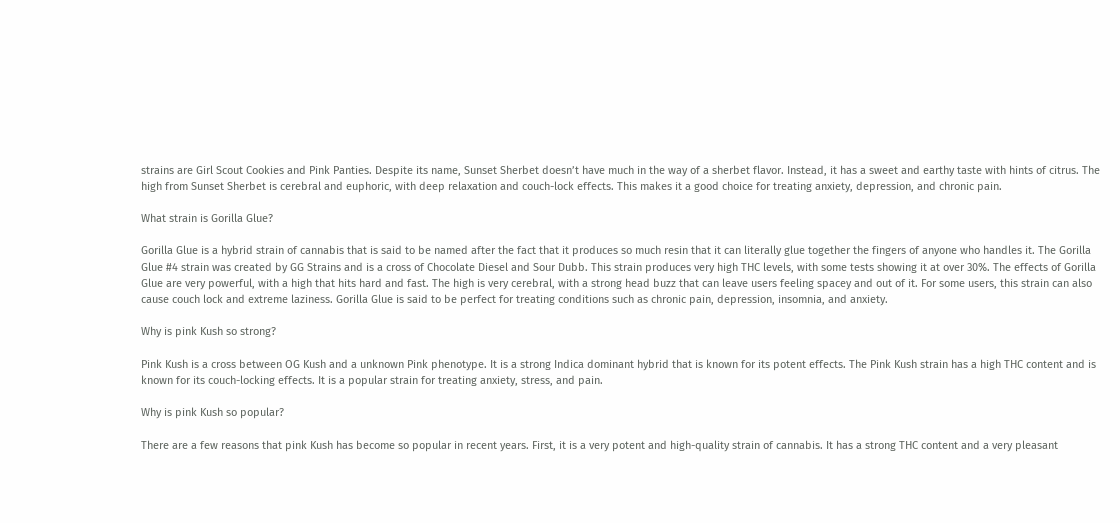strains are Girl Scout Cookies and Pink Panties. Despite its name, Sunset Sherbet doesn’t have much in the way of a sherbet flavor. Instead, it has a sweet and earthy taste with hints of citrus. The high from Sunset Sherbet is cerebral and euphoric, with deep relaxation and couch-lock effects. This makes it a good choice for treating anxiety, depression, and chronic pain.

What strain is Gorilla Glue?

Gorilla Glue is a hybrid strain of cannabis that is said to be named after the fact that it produces so much resin that it can literally glue together the fingers of anyone who handles it. The Gorilla Glue #4 strain was created by GG Strains and is a cross of Chocolate Diesel and Sour Dubb. This strain produces very high THC levels, with some tests showing it at over 30%. The effects of Gorilla Glue are very powerful, with a high that hits hard and fast. The high is very cerebral, with a strong head buzz that can leave users feeling spacey and out of it. For some users, this strain can also cause couch lock and extreme laziness. Gorilla Glue is said to be perfect for treating conditions such as chronic pain, depression, insomnia, and anxiety.

Why is pink Kush so strong?

Pink Kush is a cross between OG Kush and a unknown Pink phenotype. It is a strong Indica dominant hybrid that is known for its potent effects. The Pink Kush strain has a high THC content and is known for its couch-locking effects. It is a popular strain for treating anxiety, stress, and pain.

Why is pink Kush so popular?

There are a few reasons that pink Kush has become so popular in recent years. First, it is a very potent and high-quality strain of cannabis. It has a strong THC content and a very pleasant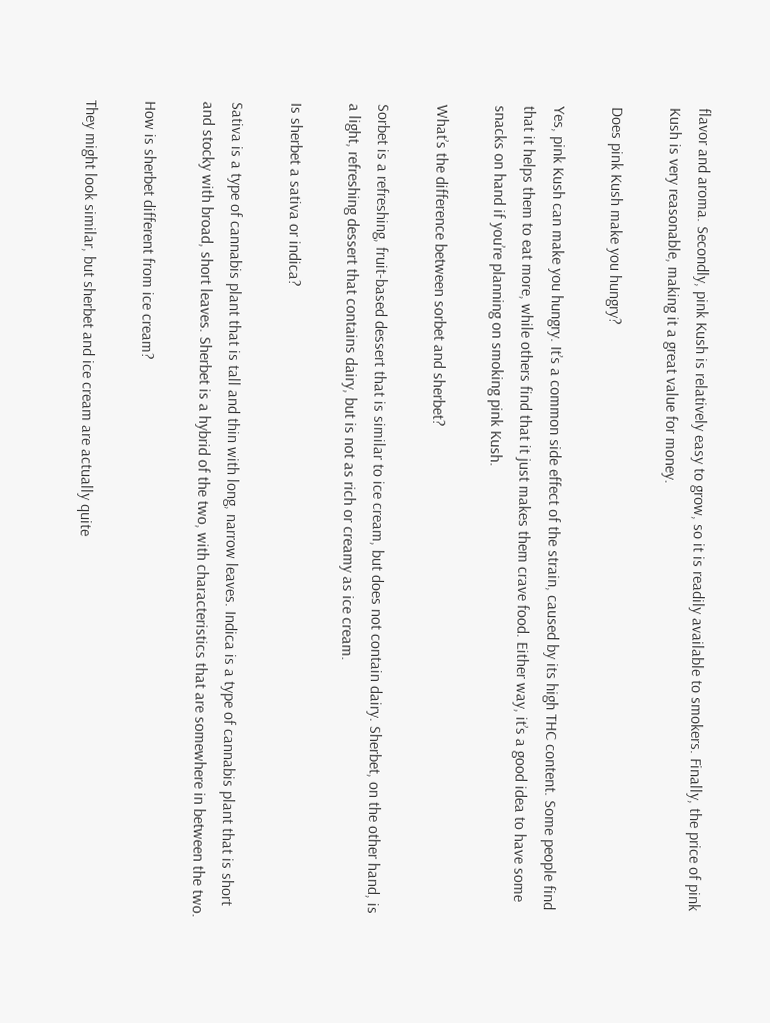flavor and aroma. Secondly, pink Kush is relatively easy to grow, so it is readily available to smokers. Finally, the price of pink Kush is very reasonable, making it a great value for money.

Does pink Kush make you hungry?

Yes, pink Kush can make you hungry. It’s a common side effect of the strain, caused by its high THC content. Some people find that it helps them to eat more, while others find that it just makes them crave food. Either way, it’s a good idea to have some snacks on hand if you’re planning on smoking pink Kush.

What’s the difference between sorbet and sherbet?

Sorbet is a refreshing, fruit-based dessert that is similar to ice cream, but does not contain dairy. Sherbet, on the other hand, is a light, refreshing dessert that contains dairy, but is not as rich or creamy as ice cream.

Is sherbet a sativa or indica?

Sativa is a type of cannabis plant that is tall and thin with long, narrow leaves. Indica is a type of cannabis plant that is short and stocky with broad, short leaves. Sherbet is a hybrid of the two, with characteristics that are somewhere in between the two.

How is sherbet different from ice cream?

They might look similar, but sherbet and ice cream are actually quite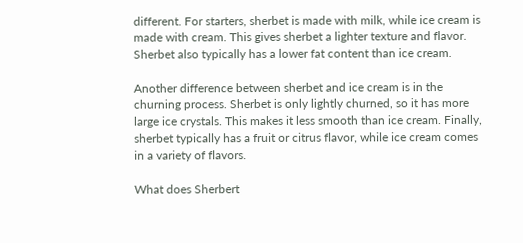different. For starters, sherbet is made with milk, while ice cream is made with cream. This gives sherbet a lighter texture and flavor. Sherbet also typically has a lower fat content than ice cream.

Another difference between sherbet and ice cream is in the churning process. Sherbet is only lightly churned, so it has more large ice crystals. This makes it less smooth than ice cream. Finally, sherbet typically has a fruit or citrus flavor, while ice cream comes in a variety of flavors.

What does Sherbert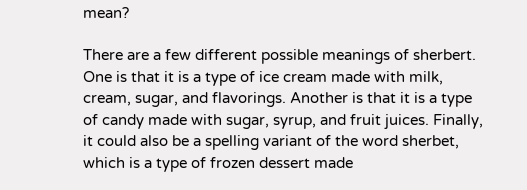mean?

There are a few different possible meanings of sherbert. One is that it is a type of ice cream made with milk, cream, sugar, and flavorings. Another is that it is a type of candy made with sugar, syrup, and fruit juices. Finally, it could also be a spelling variant of the word sherbet, which is a type of frozen dessert made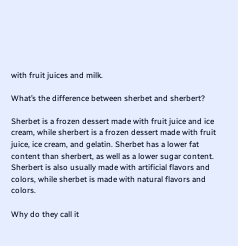with fruit juices and milk.

What’s the difference between sherbet and sherbert?

Sherbet is a frozen dessert made with fruit juice and ice cream, while sherbert is a frozen dessert made with fruit juice, ice cream, and gelatin. Sherbet has a lower fat content than sherbert, as well as a lower sugar content. Sherbert is also usually made with artificial flavors and colors, while sherbet is made with natural flavors and colors.

Why do they call it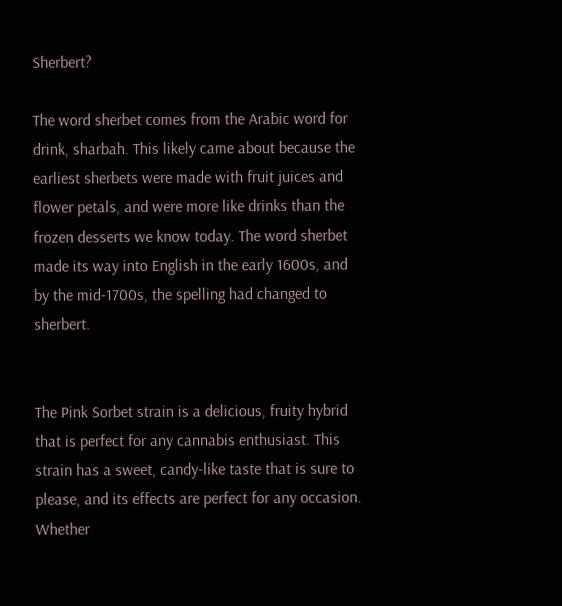Sherbert?

The word sherbet comes from the Arabic word for drink, sharbah. This likely came about because the earliest sherbets were made with fruit juices and flower petals, and were more like drinks than the frozen desserts we know today. The word sherbet made its way into English in the early 1600s, and by the mid-1700s, the spelling had changed to sherbert.


The Pink Sorbet strain is a delicious, fruity hybrid that is perfect for any cannabis enthusiast. This strain has a sweet, candy-like taste that is sure to please, and its effects are perfect for any occasion. Whether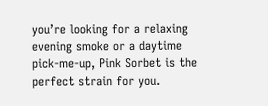you’re looking for a relaxing evening smoke or a daytime pick-me-up, Pink Sorbet is the perfect strain for you.